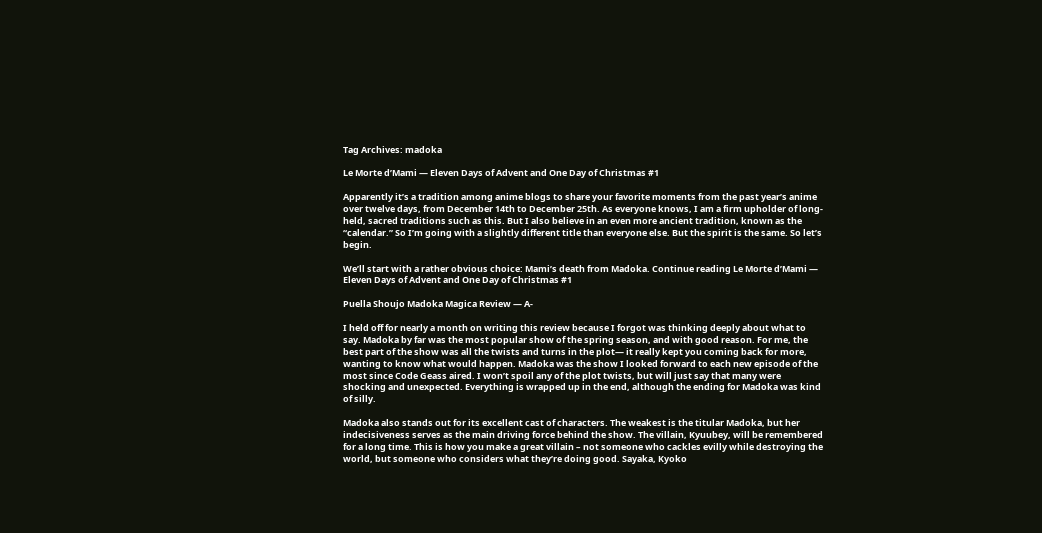Tag Archives: madoka

Le Morte d’Mami — Eleven Days of Advent and One Day of Christmas #1

Apparently it’s a tradition among anime blogs to share your favorite moments from the past year’s anime over twelve days, from December 14th to December 25th. As everyone knows, I am a firm upholder of long-held, sacred traditions such as this. But I also believe in an even more ancient tradition, known as the “calendar.” So I’m going with a slightly different title than everyone else. But the spirit is the same. So let’s begin.

We’ll start with a rather obvious choice: Mami’s death from Madoka. Continue reading Le Morte d’Mami — Eleven Days of Advent and One Day of Christmas #1

Puella Shoujo Madoka Magica Review — A-

I held off for nearly a month on writing this review because I forgot was thinking deeply about what to say. Madoka by far was the most popular show of the spring season, and with good reason. For me, the best part of the show was all the twists and turns in the plot— it really kept you coming back for more, wanting to know what would happen. Madoka was the show I looked forward to each new episode of the most since Code Geass aired. I won’t spoil any of the plot twists, but will just say that many were shocking and unexpected. Everything is wrapped up in the end, although the ending for Madoka was kind of silly.

Madoka also stands out for its excellent cast of characters. The weakest is the titular Madoka, but her indecisiveness serves as the main driving force behind the show. The villain, Kyuubey, will be remembered for a long time. This is how you make a great villain – not someone who cackles evilly while destroying the world, but someone who considers what they’re doing good. Sayaka, Kyoko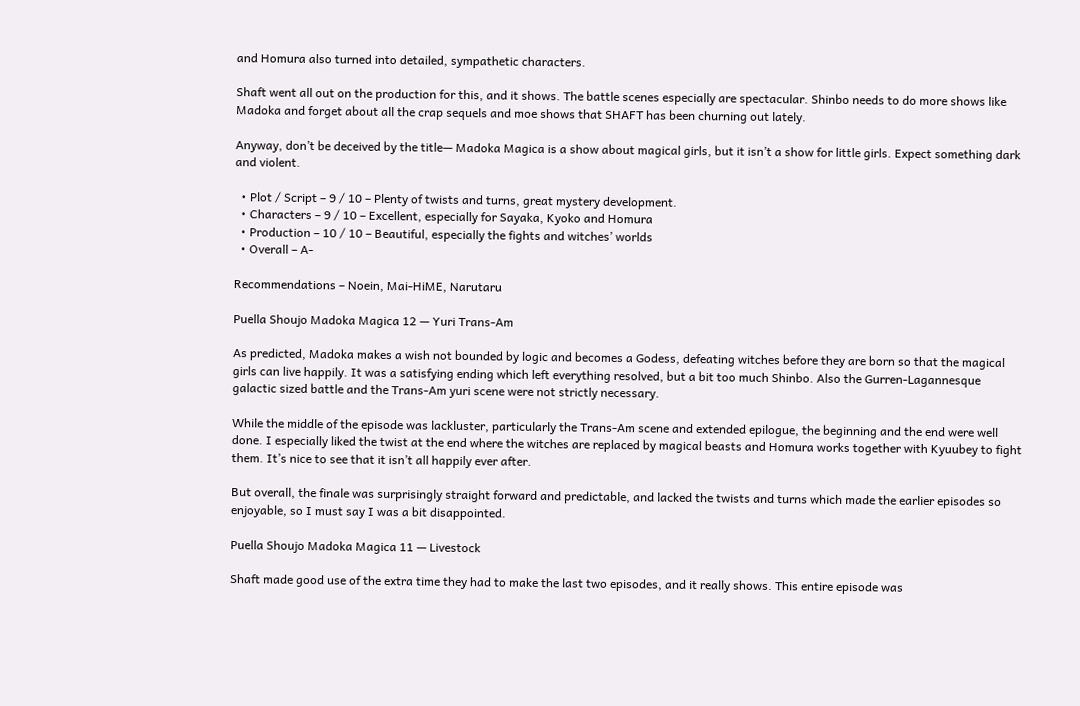and Homura also turned into detailed, sympathetic characters.

Shaft went all out on the production for this, and it shows. The battle scenes especially are spectacular. Shinbo needs to do more shows like Madoka and forget about all the crap sequels and moe shows that SHAFT has been churning out lately.

Anyway, don’t be deceived by the title— Madoka Magica is a show about magical girls, but it isn’t a show for little girls. Expect something dark and violent.

  • Plot / Script – 9 / 10 – Plenty of twists and turns, great mystery development.
  • Characters – 9 / 10 – Excellent, especially for Sayaka, Kyoko and Homura
  • Production – 10 / 10 – Beautiful, especially the fights and witches’ worlds
  • Overall – A-

Recommendations – Noein, Mai-HiME, Narutaru

Puella Shoujo Madoka Magica 12 — Yuri Trans-Am

As predicted, Madoka makes a wish not bounded by logic and becomes a Godess, defeating witches before they are born so that the magical girls can live happily. It was a satisfying ending which left everything resolved, but a bit too much Shinbo. Also the Gurren-Lagannesque galactic sized battle and the Trans-Am yuri scene were not strictly necessary.

While the middle of the episode was lackluster, particularly the Trans-Am scene and extended epilogue, the beginning and the end were well done. I especially liked the twist at the end where the witches are replaced by magical beasts and Homura works together with Kyuubey to fight them. It’s nice to see that it isn’t all happily ever after.

But overall, the finale was surprisingly straight forward and predictable, and lacked the twists and turns which made the earlier episodes so enjoyable, so I must say I was a bit disappointed.

Puella Shoujo Madoka Magica 11 — Livestock

Shaft made good use of the extra time they had to make the last two episodes, and it really shows. This entire episode was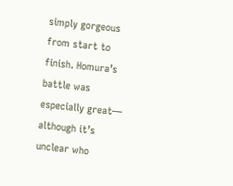simply gorgeous from start to finish. Homura’s battle was especially great— although it’s unclear who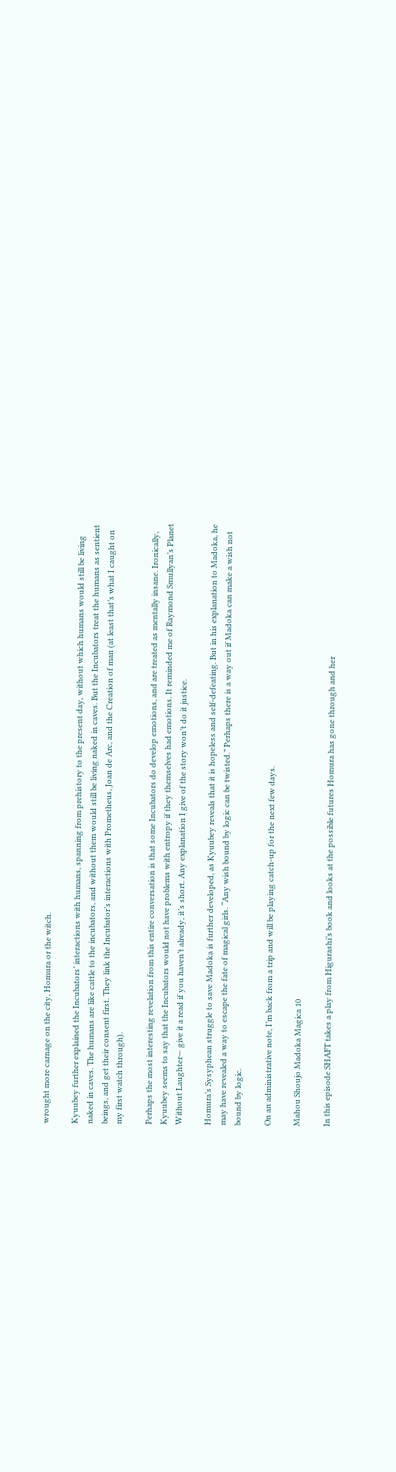wrought more carnage on the city, Homura or the witch.

Kyuubey further explained the Incubators’ interactions with humans, spanning from prehistory to the present day, without which humans would still be living naked in caves. The humans are like cattle to the incubators, and without them would still be living naked in caves. But the Incubators treat the humans as sentient beings, and get their consent first. They link the Incubator’s interactions with Prometheus, Joan de Arc, and the Creation of man (at least that’s what I caught on my first watch through).

Perhaps the most interesting revelation from this entire conversation is that some Incubators do develop emotions, and are treated as mentally insane. Ironically, Kyuubey seems to say that the Incubators would not have problems with entropy if they themselves had emotions. It reminded me of Raymond Smullyan’s Planet Without Laughter— give it a read if you haven’t already, it’s short. Any explanation I give of the story won’t do it justice.

Homura’s Sysyphean struggle to save Madoka is further developed, as Kyuubey reveals that it is hopeless and self-defeating. But in his explanation to Madoka, he may have revealed a way to escape the fate of magical girls. “Any wish bound by logic can be twisted.” Perhaps there is a way out if Madoka can make a wish not bound by logic.

On an administrative note, I’m back from a trip and will be playing catch-up for the next few days.

Mahou Shoujo Madoka Magica 10

In this episode SHAFT takes a play from Higurashi’s book and looks at the possible futures Homura has gone through and her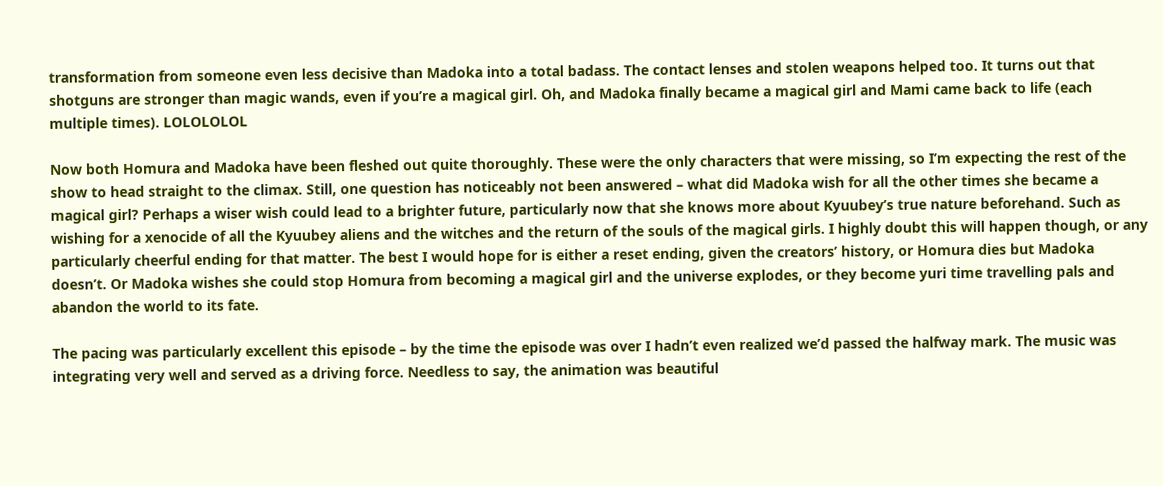transformation from someone even less decisive than Madoka into a total badass. The contact lenses and stolen weapons helped too. It turns out that shotguns are stronger than magic wands, even if you’re a magical girl. Oh, and Madoka finally became a magical girl and Mami came back to life (each multiple times). LOLOLOLOL

Now both Homura and Madoka have been fleshed out quite thoroughly. These were the only characters that were missing, so I’m expecting the rest of the show to head straight to the climax. Still, one question has noticeably not been answered – what did Madoka wish for all the other times she became a magical girl? Perhaps a wiser wish could lead to a brighter future, particularly now that she knows more about Kyuubey’s true nature beforehand. Such as wishing for a xenocide of all the Kyuubey aliens and the witches and the return of the souls of the magical girls. I highly doubt this will happen though, or any particularly cheerful ending for that matter. The best I would hope for is either a reset ending, given the creators’ history, or Homura dies but Madoka doesn’t. Or Madoka wishes she could stop Homura from becoming a magical girl and the universe explodes, or they become yuri time travelling pals and abandon the world to its fate.

The pacing was particularly excellent this episode – by the time the episode was over I hadn’t even realized we’d passed the halfway mark. The music was integrating very well and served as a driving force. Needless to say, the animation was beautiful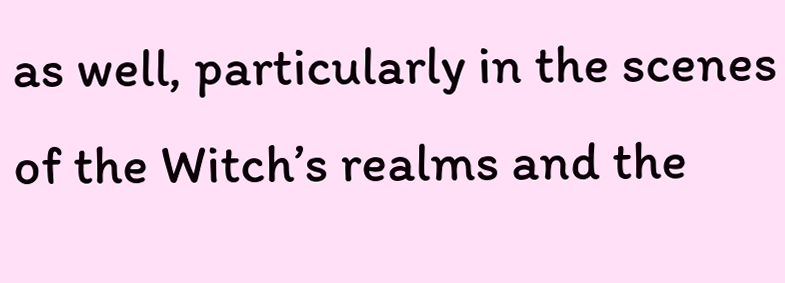as well, particularly in the scenes of the Witch’s realms and the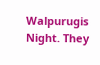Walpurugis Night. They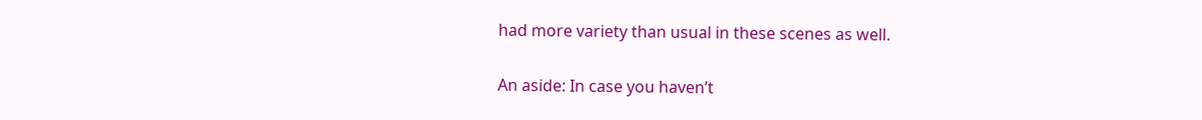had more variety than usual in these scenes as well.

An aside: In case you haven’t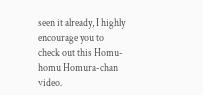seen it already, I highly encourage you to check out this Homu-homu Homura-chan video.